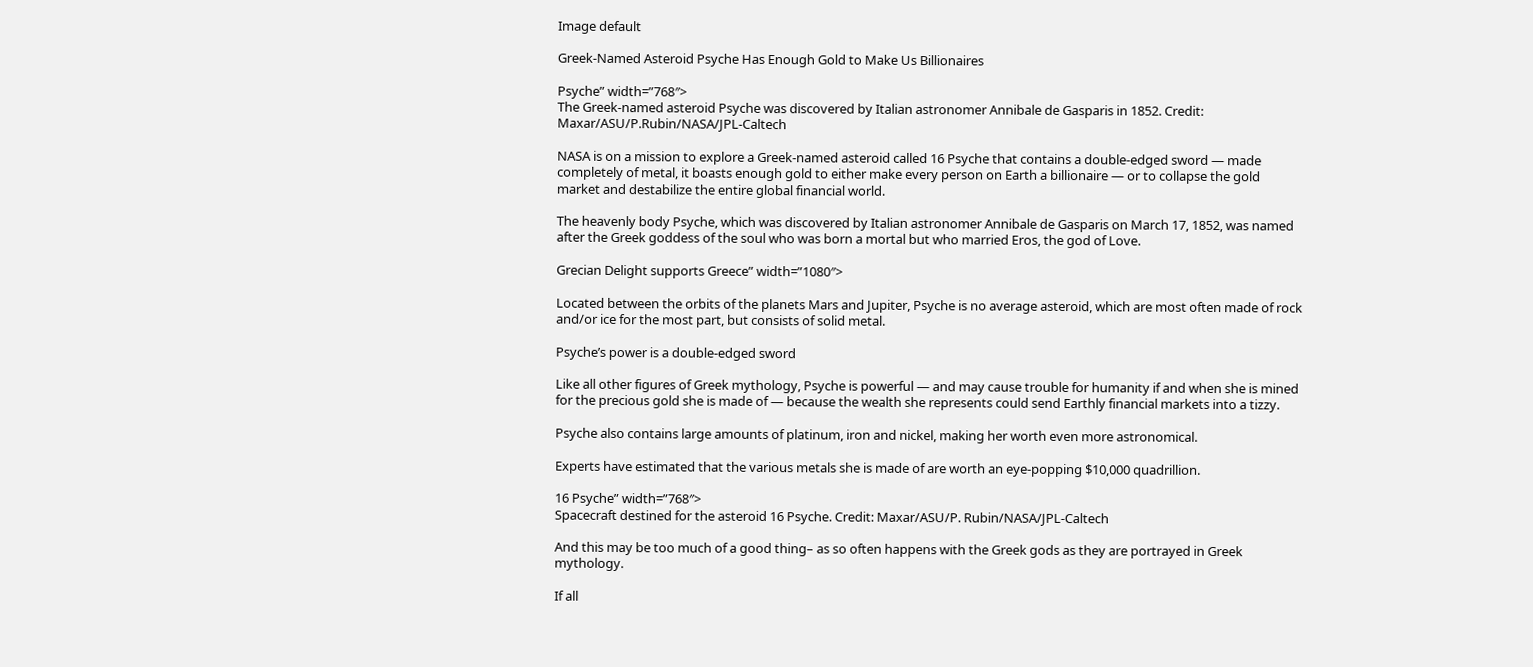Image default

Greek-Named Asteroid Psyche Has Enough Gold to Make Us Billionaires

Psyche” width=”768″>
The Greek-named asteroid Psyche was discovered by Italian astronomer Annibale de Gasparis in 1852. Credit: Maxar/ASU/P.Rubin/NASA/JPL-Caltech

NASA is on a mission to explore a Greek-named asteroid called 16 Psyche that contains a double-edged sword — made completely of metal, it boasts enough gold to either make every person on Earth a billionaire — or to collapse the gold market and destabilize the entire global financial world.

The heavenly body Psyche, which was discovered by Italian astronomer Annibale de Gasparis on March 17, 1852, was named after the Greek goddess of the soul who was born a mortal but who married Eros, the god of Love.

Grecian Delight supports Greece” width=”1080″>

Located between the orbits of the planets Mars and Jupiter, Psyche is no average asteroid, which are most often made of rock and/or ice for the most part, but consists of solid metal.

Psyche’s power is a double-edged sword

Like all other figures of Greek mythology, Psyche is powerful — and may cause trouble for humanity if and when she is mined for the precious gold she is made of — because the wealth she represents could send Earthly financial markets into a tizzy.

Psyche also contains large amounts of platinum, iron and nickel, making her worth even more astronomical.

Experts have estimated that the various metals she is made of are worth an eye-popping $10,000 quadrillion.

16 Psyche” width=”768″>
Spacecraft destined for the asteroid 16 Psyche. Credit: Maxar/ASU/P. Rubin/NASA/JPL-Caltech

And this may be too much of a good thing– as so often happens with the Greek gods as they are portrayed in Greek mythology.

If all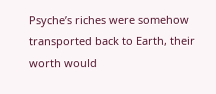Psyche’s riches were somehow transported back to Earth, their worth would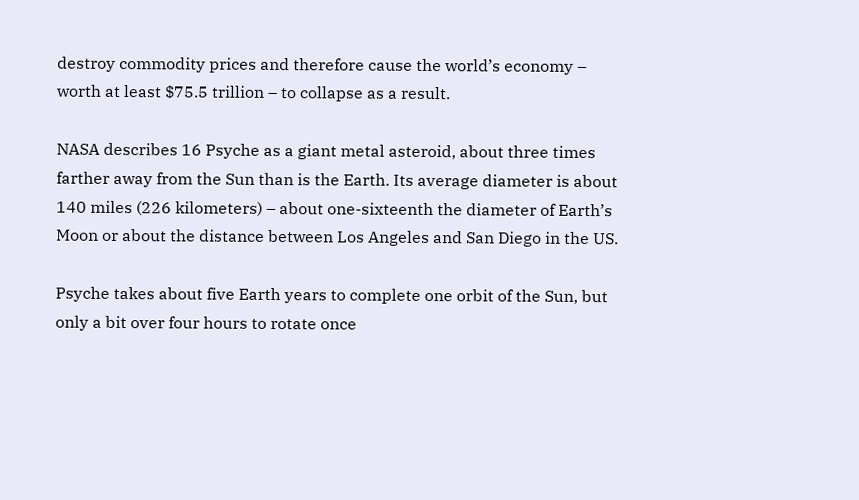destroy commodity prices and therefore cause the world’s economy – worth at least $75.5 trillion – to collapse as a result.

NASA describes 16 Psyche as a giant metal asteroid, about three times farther away from the Sun than is the Earth. Its average diameter is about 140 miles (226 kilometers) – about one-sixteenth the diameter of Earth’s Moon or about the distance between Los Angeles and San Diego in the US.

Psyche takes about five Earth years to complete one orbit of the Sun, but only a bit over four hours to rotate once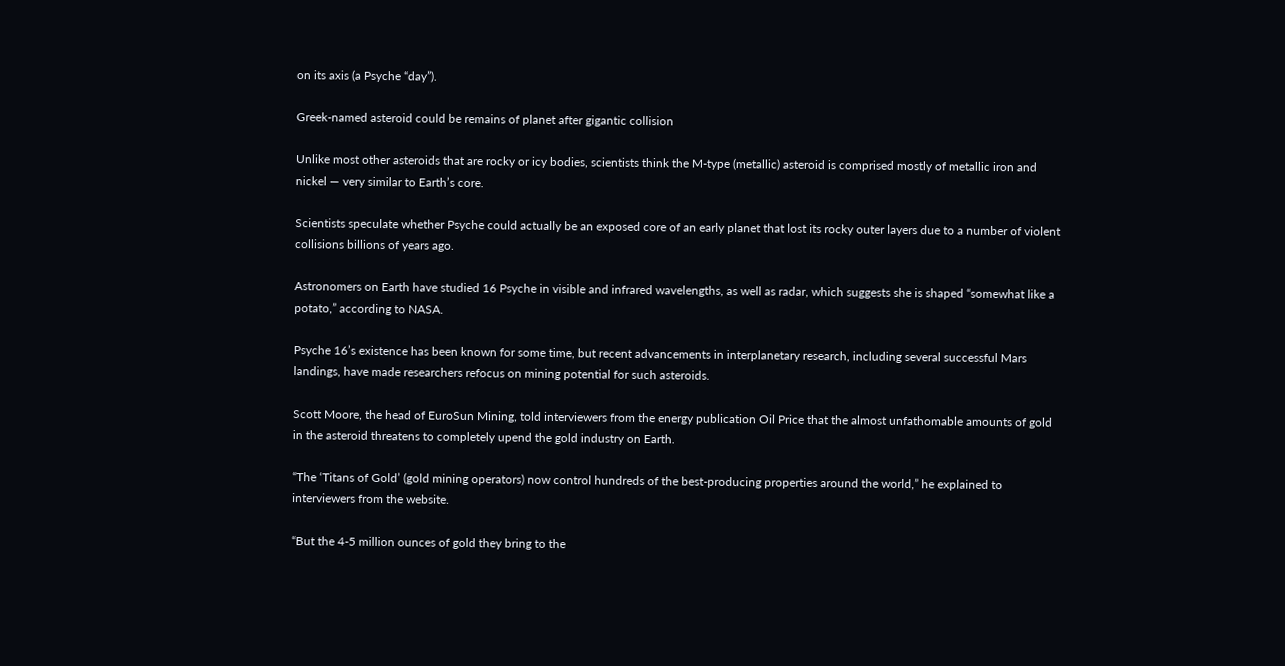on its axis (a Psyche “day”).

Greek-named asteroid could be remains of planet after gigantic collision

Unlike most other asteroids that are rocky or icy bodies, scientists think the M-type (metallic) asteroid is comprised mostly of metallic iron and nickel — very similar to Earth’s core.

Scientists speculate whether Psyche could actually be an exposed core of an early planet that lost its rocky outer layers due to a number of violent collisions billions of years ago.

Astronomers on Earth have studied 16 Psyche in visible and infrared wavelengths, as well as radar, which suggests she is shaped “somewhat like a potato,” according to NASA.

Psyche 16’s existence has been known for some time, but recent advancements in interplanetary research, including several successful Mars landings, have made researchers refocus on mining potential for such asteroids.

Scott Moore, the head of EuroSun Mining, told interviewers from the energy publication Oil Price that the almost unfathomable amounts of gold in the asteroid threatens to completely upend the gold industry on Earth.

“The ‘Titans of Gold’ (gold mining operators) now control hundreds of the best-producing properties around the world,” he explained to interviewers from the website.

“But the 4-5 million ounces of gold they bring to the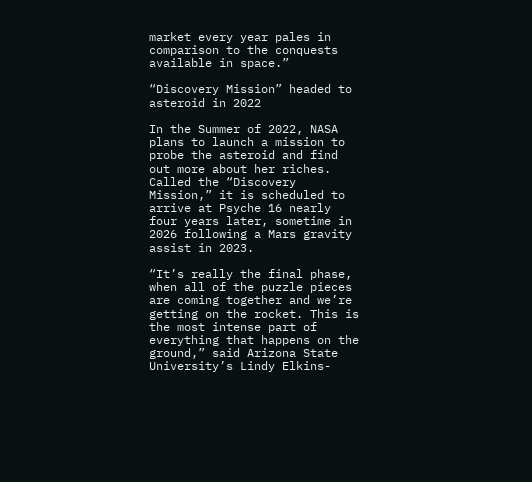market every year pales in comparison to the conquests available in space.”

“Discovery Mission” headed to asteroid in 2022

In the Summer of 2022, NASA plans to launch a mission to probe the asteroid and find out more about her riches. Called the “Discovery Mission,” it is scheduled to arrive at Psyche 16 nearly four years later, sometime in 2026 following a Mars gravity assist in 2023.

“It’s really the final phase, when all of the puzzle pieces are coming together and we’re getting on the rocket. This is the most intense part of everything that happens on the ground,” said Arizona State University’s Lindy Elkins-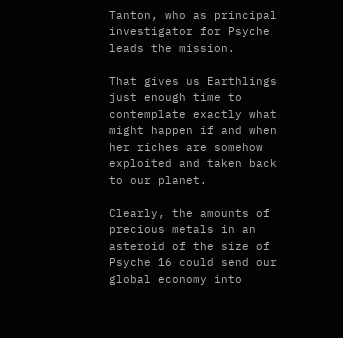Tanton, who as principal investigator for Psyche leads the mission.

That gives us Earthlings just enough time to contemplate exactly what might happen if and when her riches are somehow exploited and taken back to our planet.

Clearly, the amounts of precious metals in an asteroid of the size of Psyche 16 could send our global economy into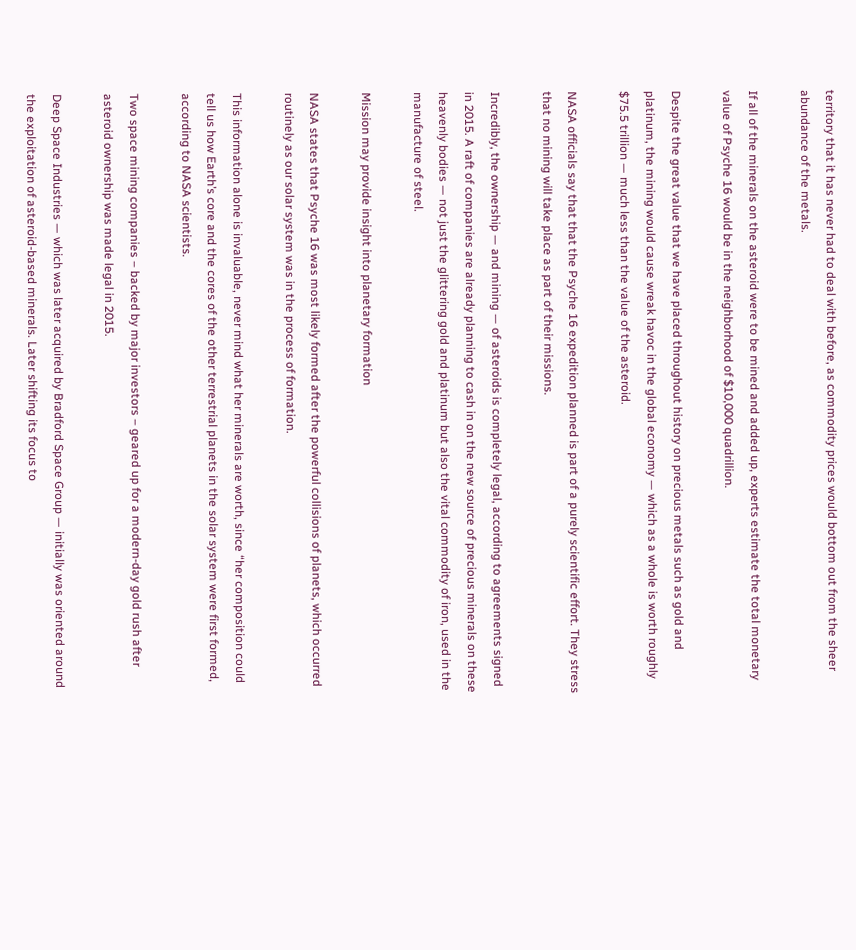territory that it has never had to deal with before, as commodity prices would bottom out from the sheer abundance of the metals.

If all of the minerals on the asteroid were to be mined and added up, experts estimate the total monetary value of Psyche 16 would be in the neighborhood of $10,000 quadrillion.

Despite the great value that we have placed throughout history on precious metals such as gold and platinum, the mining would cause wreak havoc in the global economy — which as a whole is worth roughly $75.5 trillion — much less than the value of the asteroid.

NASA officials say that that the Psyche 16 expedition planned is part of a purely scientific effort. They stress that no mining will take place as part of their missions.

Incredibly, the ownership — and mining — of asteroids is completely legal, according to agreements signed in 2015. A raft of companies are already planning to cash in on the new source of precious minerals on these heavenly bodies — not just the glittering gold and platinum but also the vital commodity of iron, used in the manufacture of steel.

Mission may provide insight into planetary formation

NASA states that Psyche 16 was most likely formed after the powerful collisions of planets, which occurred routinely as our solar system was in the process of formation.

This information alone is invaluable, never mind what her minerals are worth, since “her composition could tell us how Earth’s core and the cores of the other terrestrial planets in the solar system were first formed, according to NASA scientists.

Two space mining companies – backed by major investors – geared up for a modern-day gold rush after asteroid ownership was made legal in 2015.

Deep Space Industries — which was later acquired by Bradford Space Group — initially was oriented around the exploitation of asteroid-based minerals. Later shifting its focus to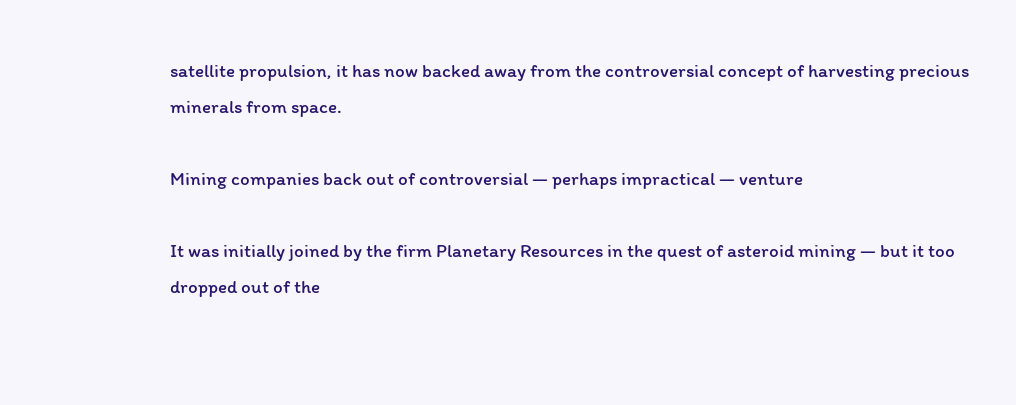satellite propulsion, it has now backed away from the controversial concept of harvesting precious minerals from space.

Mining companies back out of controversial — perhaps impractical — venture

It was initially joined by the firm Planetary Resources in the quest of asteroid mining — but it too dropped out of the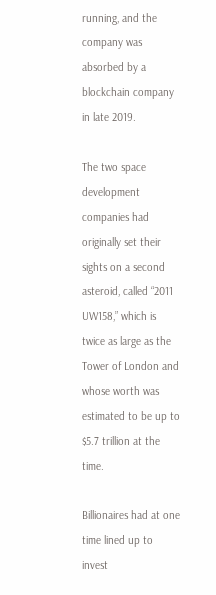running, and the company was absorbed by a blockchain company  in late 2019.

The two space development companies had originally set their sights on a second asteroid, called “2011 UW158,” which is twice as large as the Tower of London and whose worth was estimated to be up to $5.7 trillion at the time.

Billionaires had at one time lined up to invest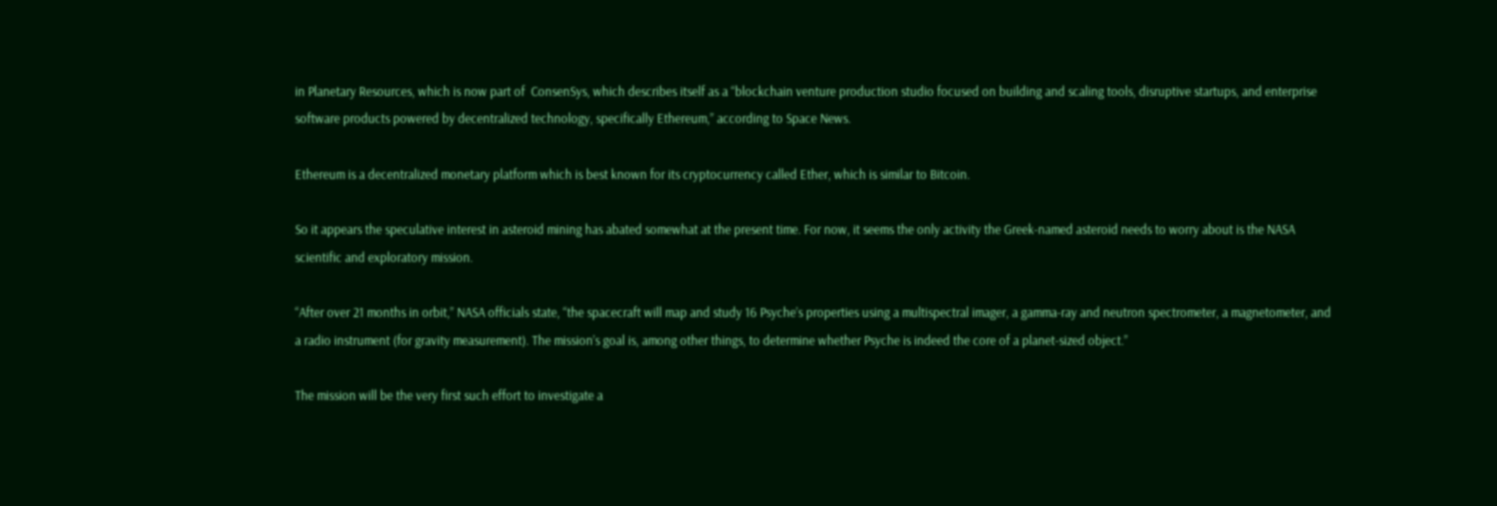in Planetary Resources, which is now part of  ConsenSys, which describes itself as a “blockchain venture production studio focused on building and scaling tools, disruptive startups, and enterprise software products powered by decentralized technology, specifically Ethereum,” according to Space News.

Ethereum is a decentralized monetary platform which is best known for its cryptocurrency called Ether, which is similar to Bitcoin.

So it appears the speculative interest in asteroid mining has abated somewhat at the present time. For now, it seems the only activity the Greek-named asteroid needs to worry about is the NASA scientific and exploratory mission.

“After over 21 months in orbit,” NASA officials state, “the spacecraft will map and study 16 Psyche’s properties using a multispectral imager, a gamma-ray and neutron spectrometer, a magnetometer, and a radio instrument (for gravity measurement). The mission’s goal is, among other things, to determine whether Psyche is indeed the core of a planet-sized object.”

The mission will be the very first such effort to investigate a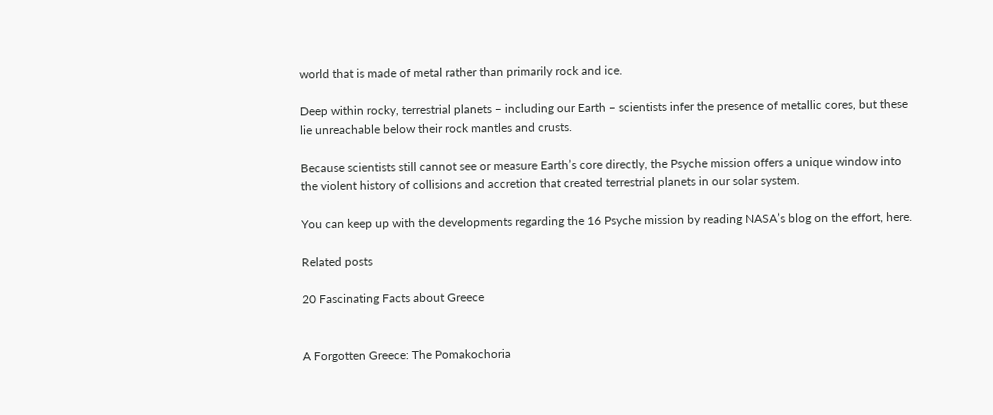world that is made of metal rather than primarily rock and ice.

Deep within rocky, terrestrial planets – including our Earth – scientists infer the presence of metallic cores, but these lie unreachable below their rock mantles and crusts.

Because scientists still cannot see or measure Earth’s core directly, the Psyche mission offers a unique window into the violent history of collisions and accretion that created terrestrial planets in our solar system.

You can keep up with the developments regarding the 16 Psyche mission by reading NASA’s blog on the effort, here.

Related posts

20 Fascinating Facts about Greece


A Forgotten Greece: The Pomakochoria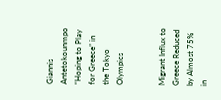Giannis Antetokounmpo “Hoping to Play for Greece” in the Tokyo Olympics


Migrant Influx to Greece Reduced by Almost 75% in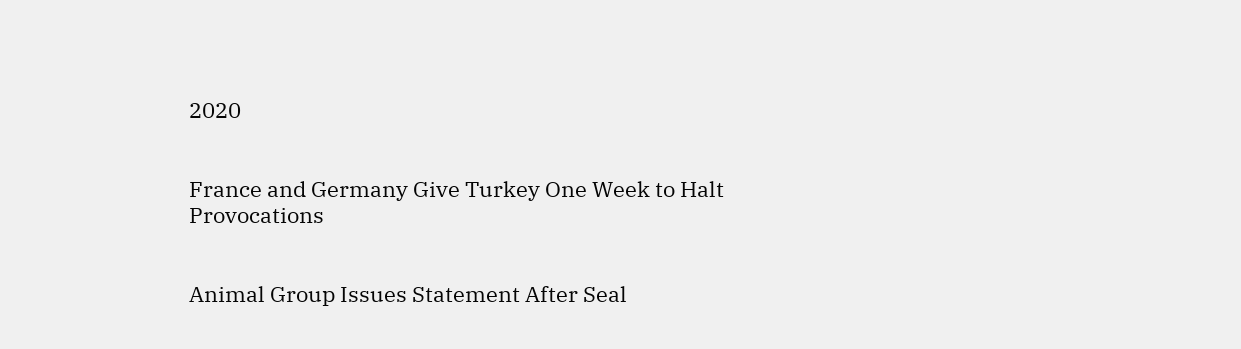2020


France and Germany Give Turkey One Week to Halt Provocations


Animal Group Issues Statement After Seal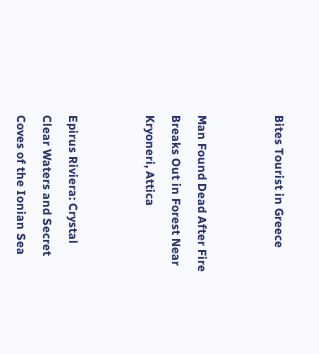Bites Tourist in Greece


Man Found Dead After Fire Breaks Out in Forest Near Kryoneri, Attica


Epirus Riviera: Crystal Clear Waters and Secret Coves of the Ionian Sea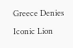Greece Denies Iconic Lion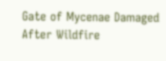Gate of Mycenae Damaged After Wildfire